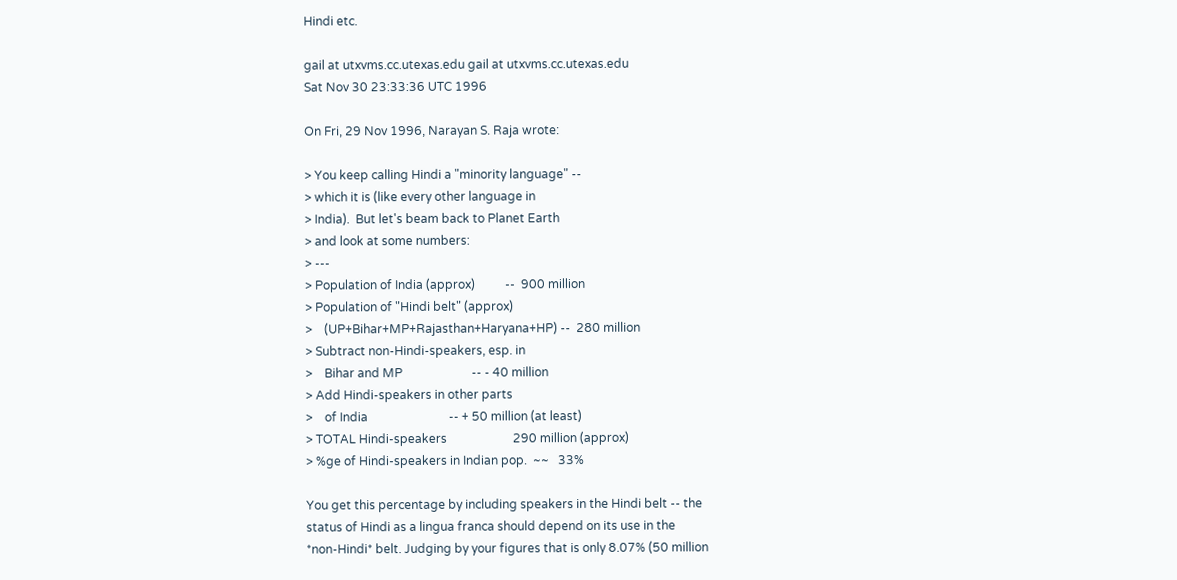Hindi etc.

gail at utxvms.cc.utexas.edu gail at utxvms.cc.utexas.edu
Sat Nov 30 23:33:36 UTC 1996

On Fri, 29 Nov 1996, Narayan S. Raja wrote:

> You keep calling Hindi a "minority language" --
> which it is (like every other language in
> India).  But let's beam back to Planet Earth
> and look at some numbers:
> ---
> Population of India (approx)          --  900 million
> Population of "Hindi belt" (approx)
>    (UP+Bihar+MP+Rajasthan+Haryana+HP) --  280 million
> Subtract non-Hindi-speakers, esp. in
>    Bihar and MP                       -- - 40 million
> Add Hindi-speakers in other parts
>    of India                           -- + 50 million (at least)
> TOTAL Hindi-speakers                      290 million (approx)
> %ge of Hindi-speakers in Indian pop.  ~~   33%

You get this percentage by including speakers in the Hindi belt -- the
status of Hindi as a lingua franca should depend on its use in the
*non-Hindi* belt. Judging by your figures that is only 8.07% (50 million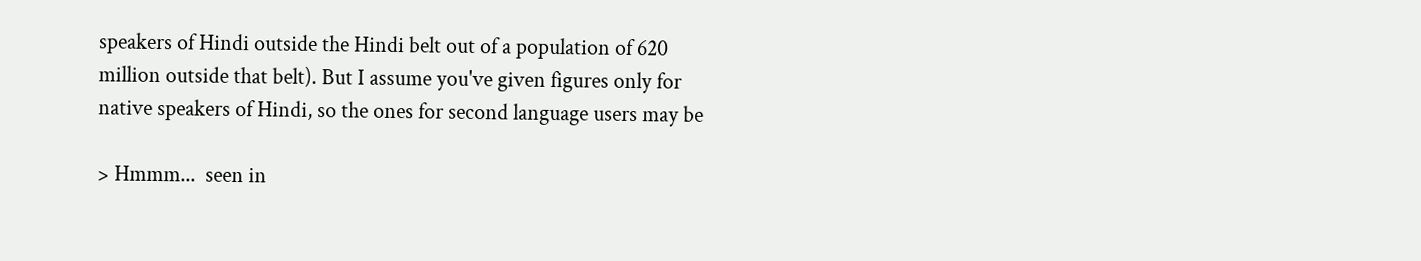speakers of Hindi outside the Hindi belt out of a population of 620
million outside that belt). But I assume you've given figures only for
native speakers of Hindi, so the ones for second language users may be

> Hmmm...  seen in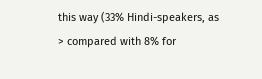this way (33% Hindi-speakers, as
> compared with 8% for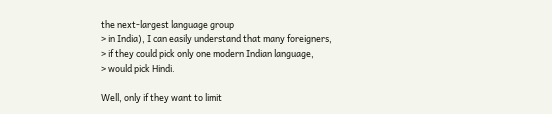the next-largest language group
> in India), I can easily understand that many foreigners,
> if they could pick only one modern Indian language,
> would pick Hindi.

Well, only if they want to limit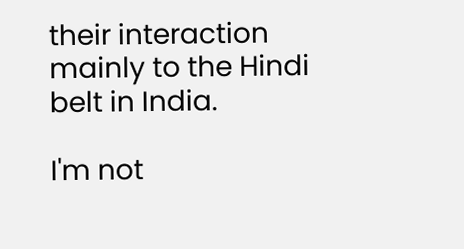their interaction mainly to the Hindi
belt in India.

I'm not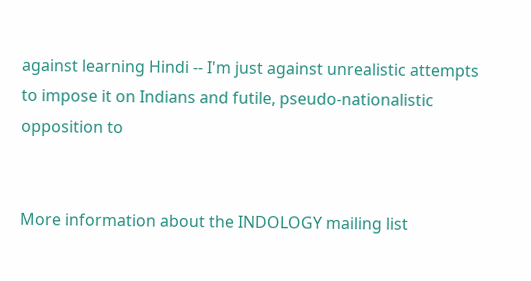against learning Hindi -- I'm just against unrealistic attempts
to impose it on Indians and futile, pseudo-nationalistic opposition to


More information about the INDOLOGY mailing list